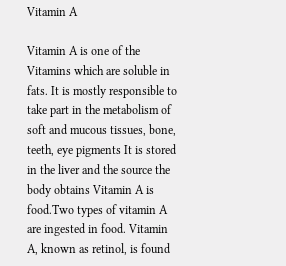Vitamin A

Vitamin A is one of the Vitamins which are soluble in fats. It is mostly responsible to take part in the metabolism of soft and mucous tissues, bone, teeth, eye pigments It is stored in the liver and the source the body obtains Vitamin A is food.Two types of vitamin A are ingested in food. Vitamin A, known as retinol, is found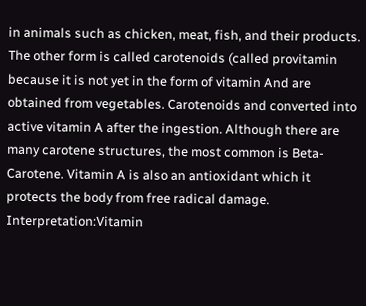in animals such as chicken, meat, fish, and their products. The other form is called carotenoids (called provitamin because it is not yet in the form of vitamin And are obtained from vegetables. Carotenoids and converted into active vitamin A after the ingestion. Although there are many carotene structures, the most common is Beta-Carotene. Vitamin A is also an antioxidant which it protects the body from free radical damage.
Interpretation:Vitamin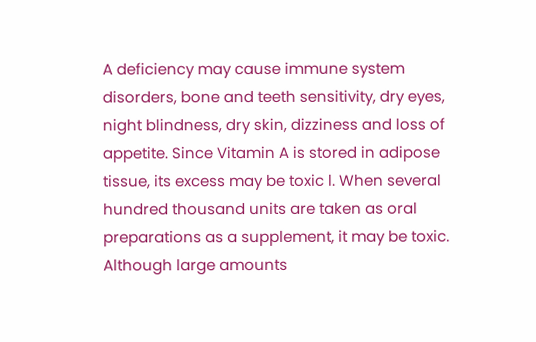A deficiency may cause immune system disorders, bone and teeth sensitivity, dry eyes, night blindness, dry skin, dizziness and loss of appetite. Since Vitamin A is stored in adipose tissue, its excess may be toxic l. When several hundred thousand units are taken as oral preparations as a supplement, it may be toxic. Although large amounts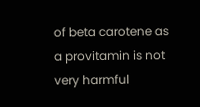of beta carotene as a provitamin is not very harmful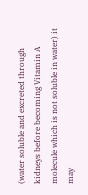(water soluble and excreted through kidneys before becoming Vitamin A molecule which is not soluble in water) it may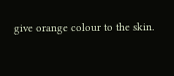give orange colour to the skin.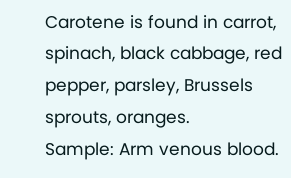Carotene is found in carrot, spinach, black cabbage, red pepper, parsley, Brussels sprouts, oranges.
Sample: Arm venous blood.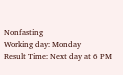Nonfasting
Working day: Monday
Result Time: Next day at 6 PM